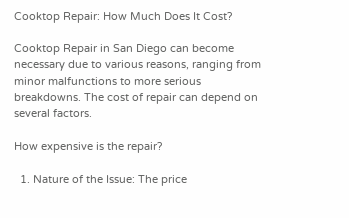Cooktop Repair: How Much Does It Cost?

Cooktop Repair in San Diego can become necessary due to various reasons, ranging from minor malfunctions to more serious breakdowns. The cost of repair can depend on several factors.

How expensive is the repair?

  1. Nature of the Issue: The price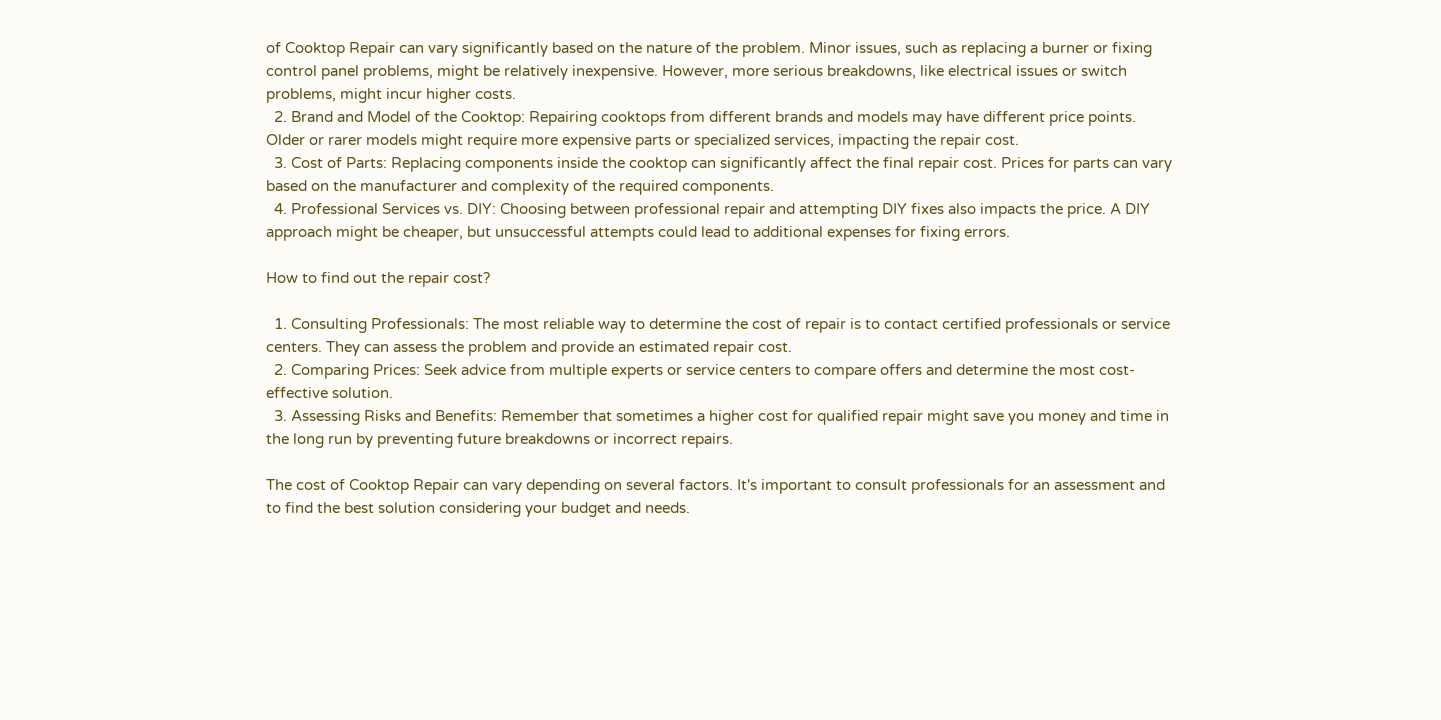of Cooktop Repair can vary significantly based on the nature of the problem. Minor issues, such as replacing a burner or fixing control panel problems, might be relatively inexpensive. However, more serious breakdowns, like electrical issues or switch problems, might incur higher costs.
  2. Brand and Model of the Cooktop: Repairing cooktops from different brands and models may have different price points. Older or rarer models might require more expensive parts or specialized services, impacting the repair cost.
  3. Cost of Parts: Replacing components inside the cooktop can significantly affect the final repair cost. Prices for parts can vary based on the manufacturer and complexity of the required components.
  4. Professional Services vs. DIY: Choosing between professional repair and attempting DIY fixes also impacts the price. A DIY approach might be cheaper, but unsuccessful attempts could lead to additional expenses for fixing errors.

How to find out the repair cost?

  1. Consulting Professionals: The most reliable way to determine the cost of repair is to contact certified professionals or service centers. They can assess the problem and provide an estimated repair cost.
  2. Comparing Prices: Seek advice from multiple experts or service centers to compare offers and determine the most cost-effective solution.
  3. Assessing Risks and Benefits: Remember that sometimes a higher cost for qualified repair might save you money and time in the long run by preventing future breakdowns or incorrect repairs.

The cost of Cooktop Repair can vary depending on several factors. It's important to consult professionals for an assessment and to find the best solution considering your budget and needs.